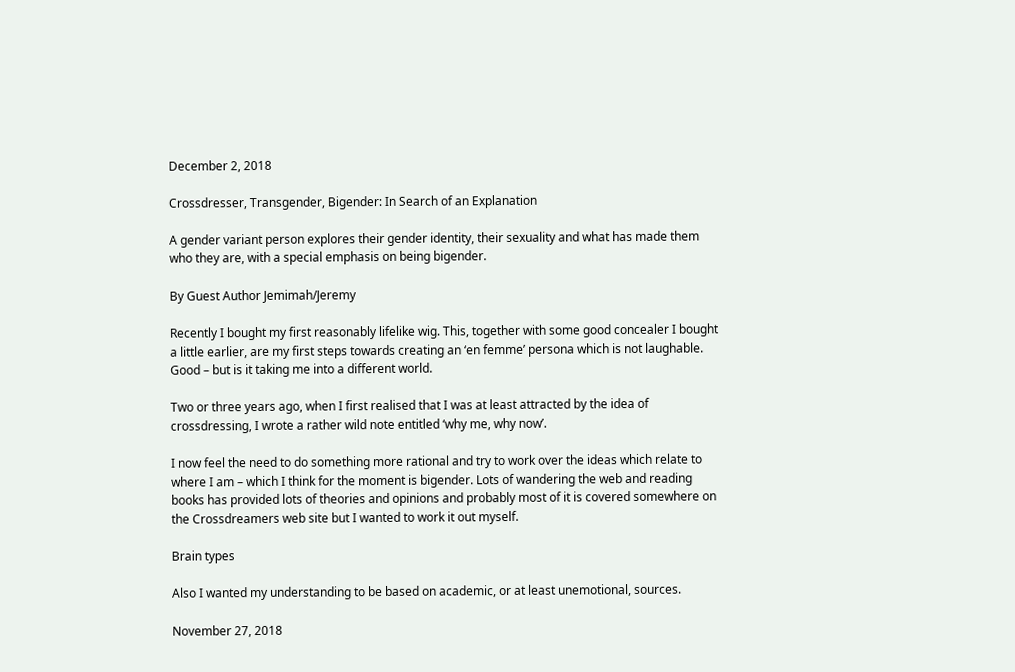December 2, 2018

Crossdresser, Transgender, Bigender: In Search of an Explanation

A gender variant person explores their gender identity, their sexuality and what has made them who they are, with a special emphasis on being bigender.

By Guest Author Jemimah/Jeremy

Recently I bought my first reasonably lifelike wig. This, together with some good concealer I bought a little earlier, are my first steps towards creating an ‘en femme’ persona which is not laughable. Good – but is it taking me into a different world.

Two or three years ago, when I first realised that I was at least attracted by the idea of crossdressing, I wrote a rather wild note entitled ‘why me, why now’.

I now feel the need to do something more rational and try to work over the ideas which relate to where I am – which I think for the moment is bigender. Lots of wandering the web and reading books has provided lots of theories and opinions and probably most of it is covered somewhere on the Crossdreamers web site but I wanted to work it out myself.

Brain types

Also I wanted my understanding to be based on academic, or at least unemotional, sources.

November 27, 2018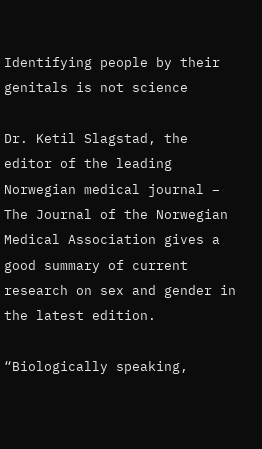Identifying people by their genitals is not science

Dr. Ketil Slagstad, the editor of the leading Norwegian medical journal – The Journal of the Norwegian Medical Association gives a good summary of current research on sex and gender in the latest edition.

“Biologically speaking,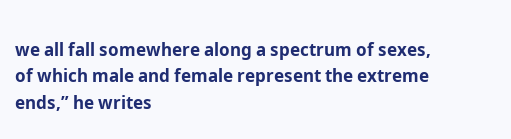we all fall somewhere along a spectrum of sexes, of which male and female represent the extreme ends,” he writes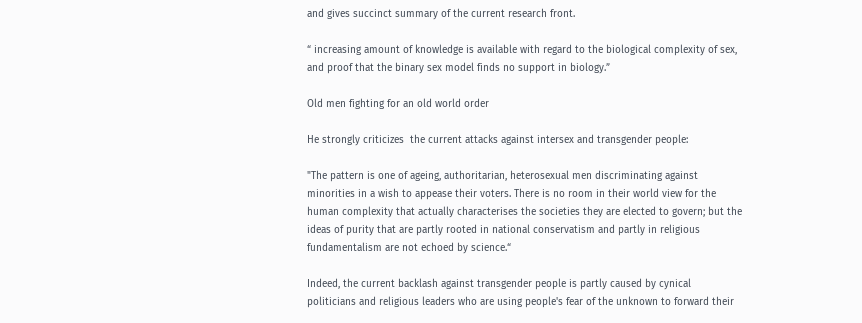and gives succinct summary of the current research front.

“ increasing amount of knowledge is available with regard to the biological complexity of sex, and proof that the binary sex model finds no support in biology.”

Old men fighting for an old world order

He strongly criticizes  the current attacks against intersex and transgender people:

"The pattern is one of ageing, authoritarian, heterosexual men discriminating against minorities in a wish to appease their voters. There is no room in their world view for the human complexity that actually characterises the societies they are elected to govern; but the ideas of purity that are partly rooted in national conservatism and partly in religious fundamentalism are not echoed by science.“

Indeed, the current backlash against transgender people is partly caused by cynical politicians and religious leaders who are using people's fear of the unknown to forward their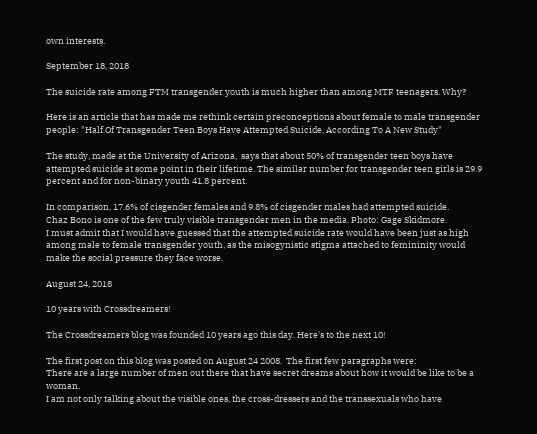own interests.

September 18, 2018

The suicide rate among FTM transgender youth is much higher than among MTF teenagers. Why?

Here is an article that has made me rethink certain preconceptions about female to male transgender people: "Half Of Transgender Teen Boys Have Attempted Suicide, According To A New Study"

The study, made at the University of Arizona,  says that about 50% of transgender teen boys have attempted suicide at some point in their lifetime. The similar number for transgender teen girls is 29.9 percent and for non-binary youth 41.8 percent.

In comparison, 17.6% of cisgender females and 9.8% of cisgender males had attempted suicide.
Chaz Bono is one of the few truly visible transgender men in the media. Photo: Gage Skidmore.
I must admit that I would have guessed that the attempted suicide rate would have been just as high among male to female transgender youth, as the misogynistic stigma attached to femininity would make the social pressure they face worse.

August 24, 2018

10 years with Crossdreamers!

The Crossdreamers blog was founded 10 years ago this day. Here's to the next 10!

The first post on this blog was posted on August 24 2008.  The first few paragraphs were:
There are a large number of men out there that have secret dreams about how it would be like to be a woman.
I am not only talking about the visible ones, the cross-dressers and the transsexuals who have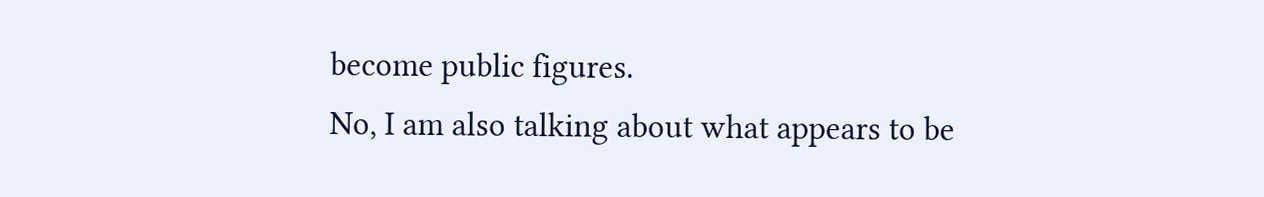become public figures.
No, I am also talking about what appears to be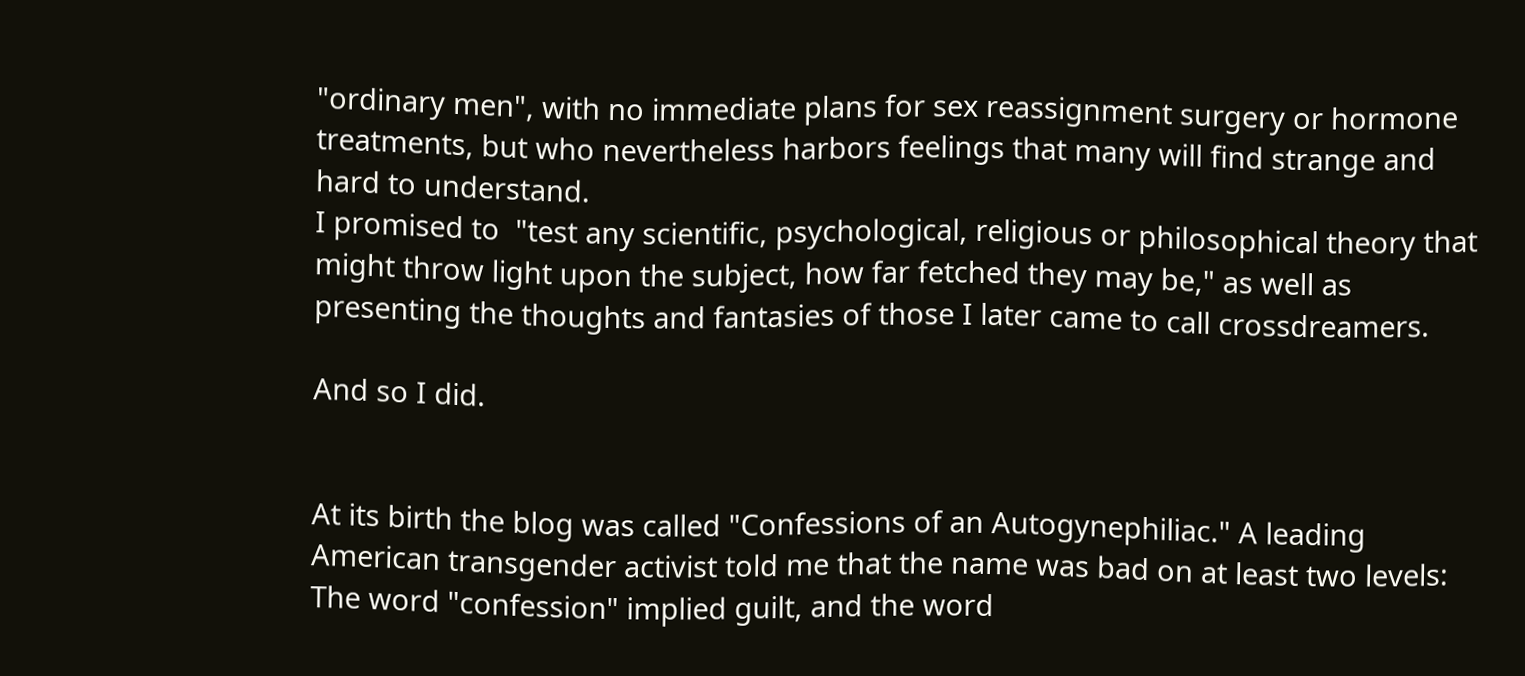"ordinary men", with no immediate plans for sex reassignment surgery or hormone treatments, but who nevertheless harbors feelings that many will find strange and hard to understand.
I promised to  "test any scientific, psychological, religious or philosophical theory that might throw light upon the subject, how far fetched they may be," as well as presenting the thoughts and fantasies of those I later came to call crossdreamers.

And so I did.


At its birth the blog was called "Confessions of an Autogynephiliac." A leading American transgender activist told me that the name was bad on at least two levels:  The word "confession" implied guilt, and the word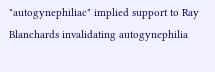"autogynephiliac" implied support to Ray Blanchards invalidating autogynephilia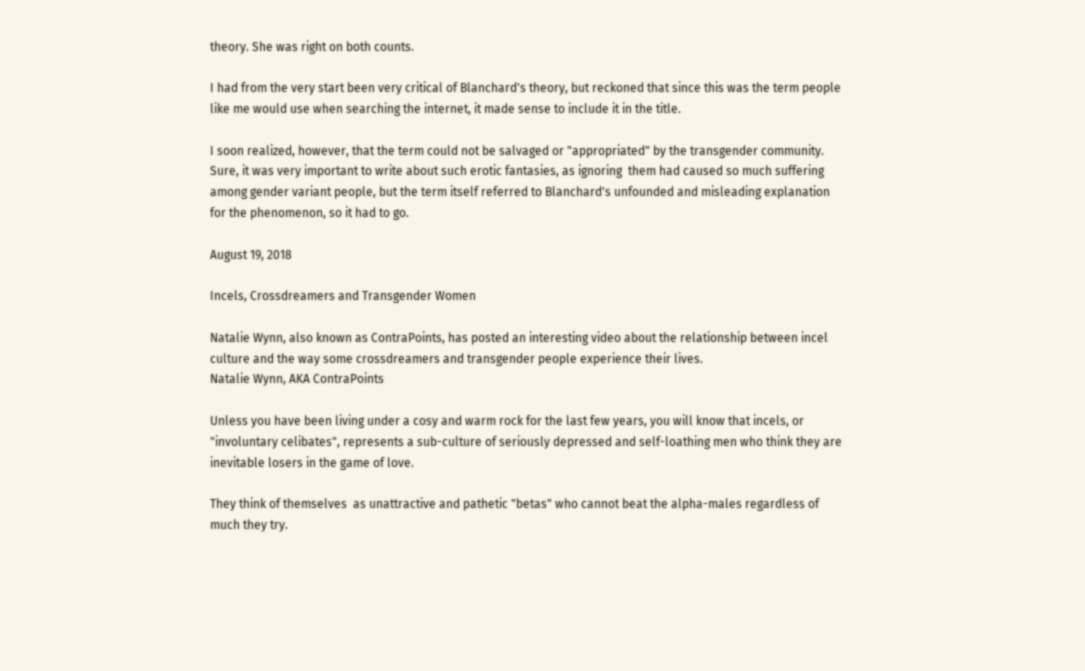theory. She was right on both counts.

I had from the very start been very critical of Blanchard's theory, but reckoned that since this was the term people like me would use when searching the internet, it made sense to include it in the title.

I soon realized, however, that the term could not be salvaged or "appropriated" by the transgender community. Sure, it was very important to write about such erotic fantasies, as ignoring  them had caused so much suffering among gender variant people, but the term itself referred to Blanchard's unfounded and misleading explanation for the phenomenon, so it had to go.

August 19, 2018

Incels, Crossdreamers and Transgender Women

Natalie Wynn, also known as ContraPoints, has posted an interesting video about the relationship between incel culture and the way some crossdreamers and transgender people experience their lives.
Natalie Wynn, AKA ContraPoints

Unless you have been living under a cosy and warm rock for the last few years, you will know that incels, or "involuntary celibates", represents a sub-culture of seriously depressed and self-loathing men who think they are  inevitable losers in the game of love.

They think of themselves  as unattractive and pathetic "betas" who cannot beat the alpha-males regardless of much they try.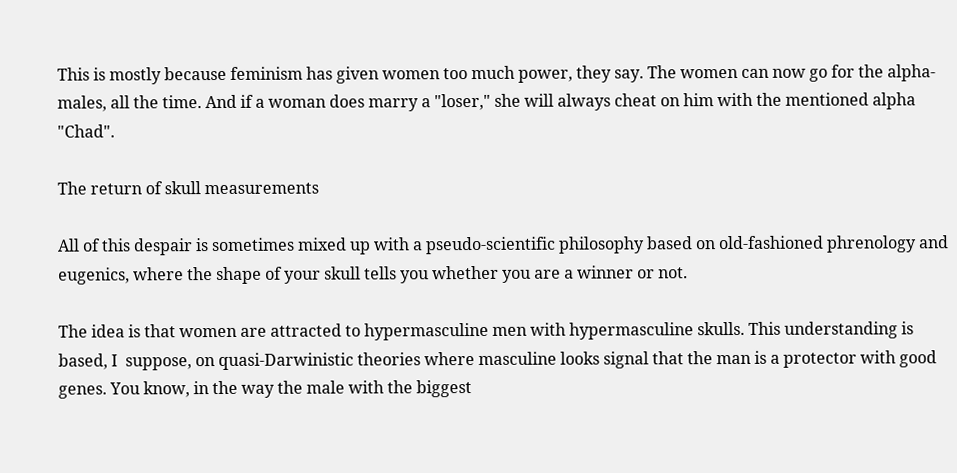This is mostly because feminism has given women too much power, they say. The women can now go for the alpha-males, all the time. And if a woman does marry a "loser," she will always cheat on him with the mentioned alpha "Chad".

The return of skull measurements

All of this despair is sometimes mixed up with a pseudo-scientific philosophy based on old-fashioned phrenology and eugenics, where the shape of your skull tells you whether you are a winner or not.

The idea is that women are attracted to hypermasculine men with hypermasculine skulls. This understanding is based, I  suppose, on quasi-Darwinistic theories where masculine looks signal that the man is a protector with good genes. You know, in the way the male with the biggest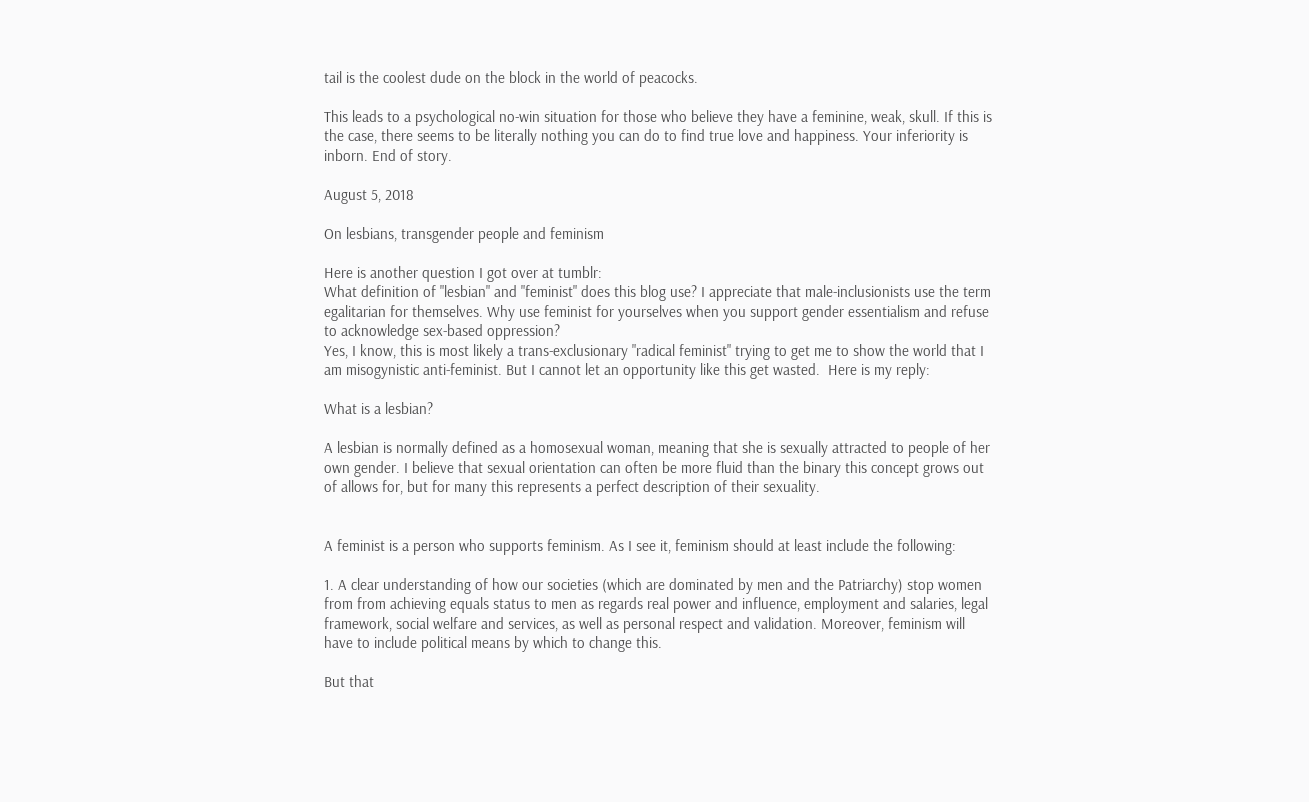tail is the coolest dude on the block in the world of peacocks.

This leads to a psychological no-win situation for those who believe they have a feminine, weak, skull. If this is the case, there seems to be literally nothing you can do to find true love and happiness. Your inferiority is inborn. End of story.

August 5, 2018

On lesbians, transgender people and feminism

Here is another question I got over at tumblr:
What definition of "lesbian" and "feminist" does this blog use? I appreciate that male-inclusionists use the term egalitarian for themselves. Why use feminist for yourselves when you support gender essentialism and refuse to acknowledge sex-based oppression?
Yes, I know, this is most likely a trans-exclusionary "radical feminist" trying to get me to show the world that I am misogynistic anti-feminist. But I cannot let an opportunity like this get wasted.  Here is my reply:

What is a lesbian?

A lesbian is normally defined as a homosexual woman, meaning that she is sexually attracted to people of her own gender. I believe that sexual orientation can often be more fluid than the binary this concept grows out of allows for, but for many this represents a perfect description of their sexuality.


A feminist is a person who supports feminism. As I see it, feminism should at least include the following:

1. A clear understanding of how our societies (which are dominated by men and the Patriarchy) stop women from from achieving equals status to men as regards real power and influence, employment and salaries, legal framework, social welfare and services, as well as personal respect and validation. Moreover, feminism will have to include political means by which to change this.

But that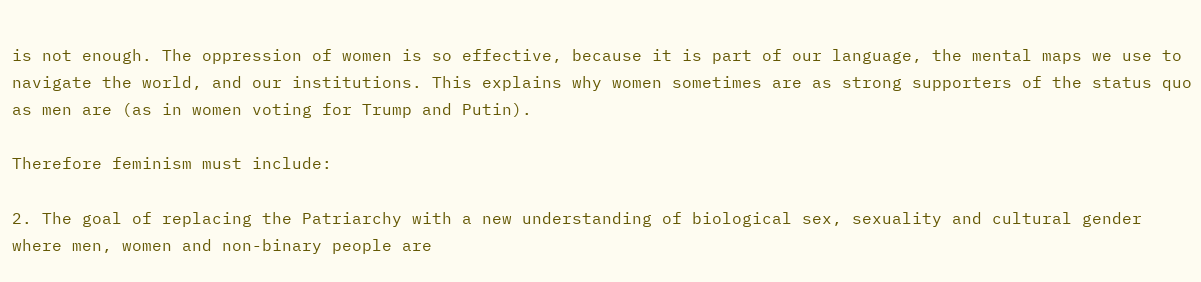is not enough. The oppression of women is so effective, because it is part of our language, the mental maps we use to navigate the world, and our institutions. This explains why women sometimes are as strong supporters of the status quo as men are (as in women voting for Trump and Putin).

Therefore feminism must include:

2. The goal of replacing the Patriarchy with a new understanding of biological sex, sexuality and cultural gender where men, women and non-binary people are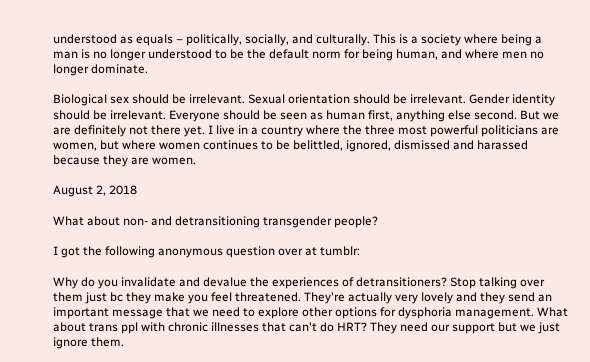understood as equals – politically, socially, and culturally. This is a society where being a man is no longer understood to be the default norm for being human, and where men no longer dominate.

Biological sex should be irrelevant. Sexual orientation should be irrelevant. Gender identity should be irrelevant. Everyone should be seen as human first, anything else second. But we are definitely not there yet. I live in a country where the three most powerful politicians are women, but where women continues to be belittled, ignored, dismissed and harassed because they are women.

August 2, 2018

What about non- and detransitioning transgender people?

I got the following anonymous question over at tumblr:

Why do you invalidate and devalue the experiences of detransitioners? Stop talking over them just bc they make you feel threatened. They're actually very lovely and they send an important message that we need to explore other options for dysphoria management. What about trans ppl with chronic illnesses that can't do HRT? They need our support but we just ignore them.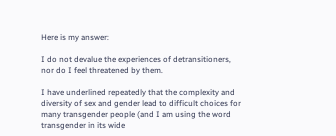Here is my answer:

I do not devalue the experiences of detransitioners, nor do I feel threatened by them.

I have underlined repeatedly that the complexity and diversity of sex and gender lead to difficult choices for many transgender people (and I am using the word transgender in its wide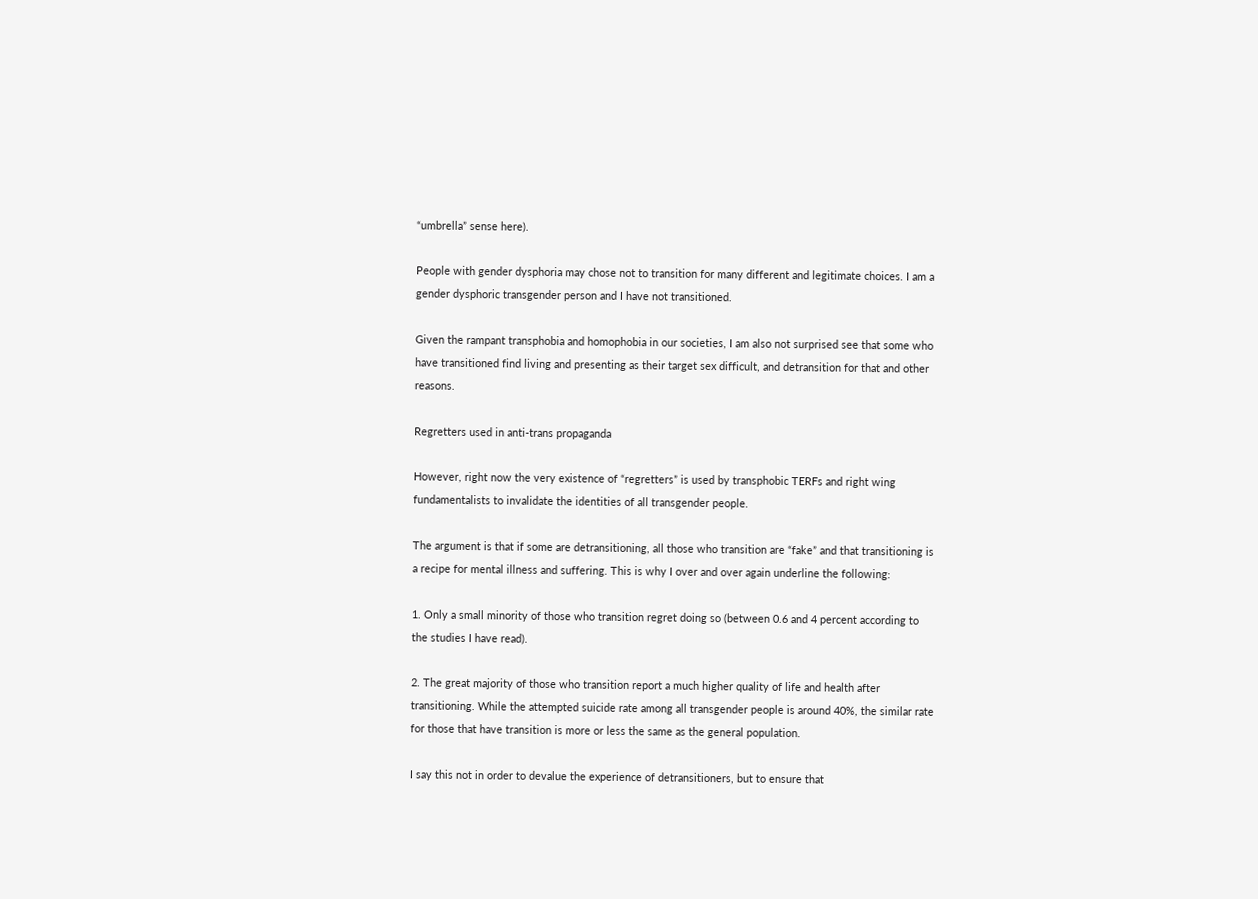“umbrella” sense here).

People with gender dysphoria may chose not to transition for many different and legitimate choices. I am a gender dysphoric transgender person and I have not transitioned.

Given the rampant transphobia and homophobia in our societies, I am also not surprised see that some who have transitioned find living and presenting as their target sex difficult, and detransition for that and other reasons.

Regretters used in anti-trans propaganda

However, right now the very existence of “regretters” is used by transphobic TERFs and right wing fundamentalists to invalidate the identities of all transgender people.

The argument is that if some are detransitioning, all those who transition are “fake” and that transitioning is a recipe for mental illness and suffering. This is why I over and over again underline the following:

1. Only a small minority of those who transition regret doing so (between 0.6 and 4 percent according to the studies I have read).

2. The great majority of those who transition report a much higher quality of life and health after transitioning. While the attempted suicide rate among all transgender people is around 40%, the similar rate for those that have transition is more or less the same as the general population.

I say this not in order to devalue the experience of detransitioners, but to ensure that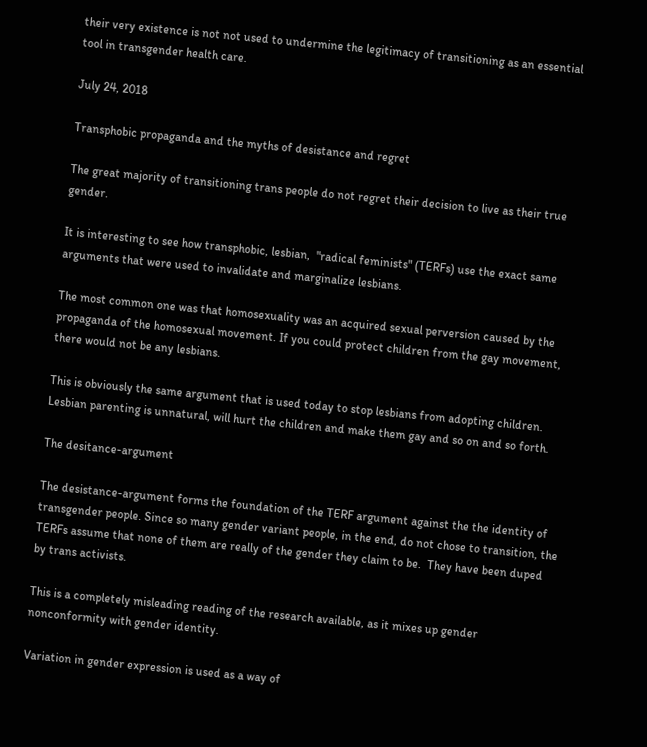their very existence is not not used to undermine the legitimacy of transitioning as an essential  tool in transgender health care.

July 24, 2018

Transphobic propaganda and the myths of desistance and regret

The great majority of transitioning trans people do not regret their decision to live as their true gender.

It is interesting to see how transphobic, lesbian,  "radical feminists" (TERFs) use the exact same arguments that were used to invalidate and marginalize lesbians.

The most common one was that homosexuality was an acquired sexual perversion caused by the propaganda of the homosexual movement. If you could protect children from the gay movement, there would not be any lesbians.

This is obviously the same argument that is used today to stop lesbians from adopting children. Lesbian parenting is unnatural, will hurt the children and make them gay and so on and so forth.

The desitance-argument

The desistance-argument forms the foundation of the TERF argument against the the identity of transgender people. Since so many gender variant people, in the end, do not chose to transition, the TERFs assume that none of them are really of the gender they claim to be.  They have been duped by trans activists.

This is a completely misleading reading of the research available, as it mixes up gender nonconformity with gender identity.

Variation in gender expression is used as a way of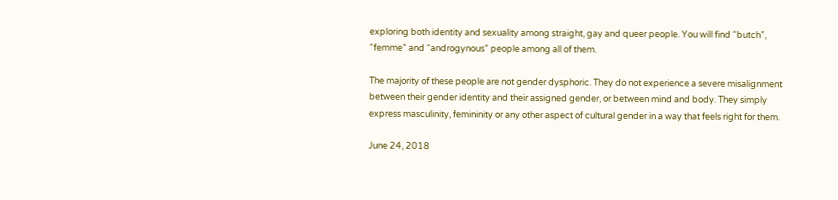exploring both identity and sexuality among straight, gay and queer people. You will find “butch”, “femme” and “androgynous” people among all of them.

The majority of these people are not gender dysphoric. They do not experience a severe misalignment between their gender identity and their assigned gender, or between mind and body. They simply express masculinity, femininity or any other aspect of cultural gender in a way that feels right for them.

June 24, 2018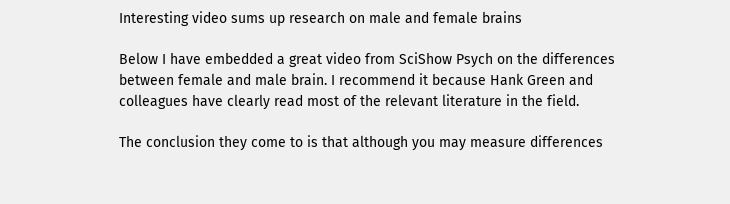Interesting video sums up research on male and female brains

Below I have embedded a great video from SciShow Psych on the differences between female and male brain. I recommend it because Hank Green and colleagues have clearly read most of the relevant literature in the field.

The conclusion they come to is that although you may measure differences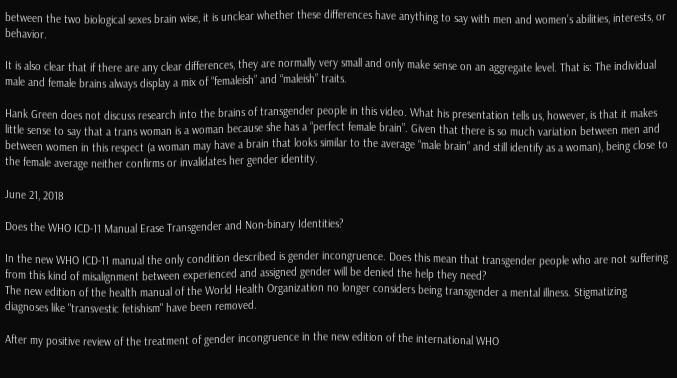between the two biological sexes brain wise, it is unclear whether these differences have anything to say with men and women’s abilities, interests, or behavior.

It is also clear that if there are any clear differences, they are normally very small and only make sense on an aggregate level. That is: The individual male and female brains always display a mix of “femaleish” and “maleish” traits.

Hank Green does not discuss research into the brains of transgender people in this video. What his presentation tells us, however, is that it makes little sense to say that a trans woman is a woman because she has a “perfect female brain”. Given that there is so much variation between men and between women in this respect (a woman may have a brain that looks similar to the average “male brain” and still identify as a woman), being close to the female average neither confirms or invalidates her gender identity.

June 21, 2018

Does the WHO ICD-11 Manual Erase Transgender and Non-binary Identities?

In the new WHO ICD-11 manual the only condition described is gender incongruence. Does this mean that transgender people who are not suffering from this kind of misalignment between experienced and assigned gender will be denied the help they need?
The new edition of the health manual of the World Health Organization no longer considers being transgender a mental illness. Stigmatizing diagnoses like "transvestic fetishism" have been removed.

After my positive review of the treatment of gender incongruence in the new edition of the international WHO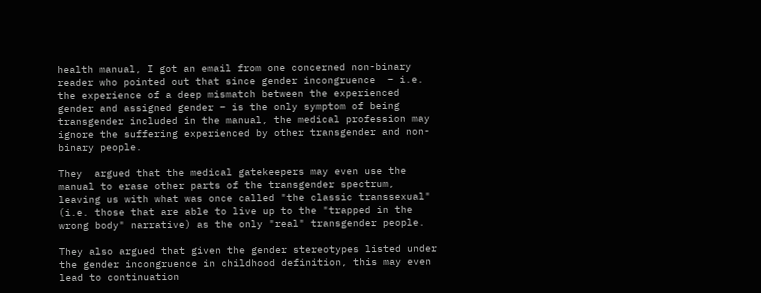health manual, I got an email from one concerned non-binary reader who pointed out that since gender incongruence  – i.e. the experience of a deep mismatch between the experienced gender and assigned gender – is the only symptom of being transgender included in the manual, the medical profession may ignore the suffering experienced by other transgender and non-binary people.

They  argued that the medical gatekeepers may even use the manual to erase other parts of the transgender spectrum, leaving us with what was once called "the classic transsexual" (i.e. those that are able to live up to the "trapped in the wrong body" narrative) as the only "real" transgender people.

They also argued that given the gender stereotypes listed under the gender incongruence in childhood definition, this may even lead to continuation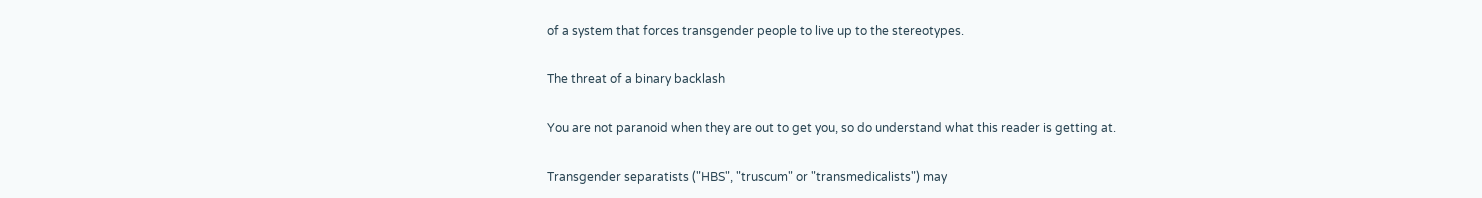of a system that forces transgender people to live up to the stereotypes.

The threat of a binary backlash

You are not paranoid when they are out to get you, so do understand what this reader is getting at.

Transgender separatists ("HBS", "truscum" or "transmedicalists") may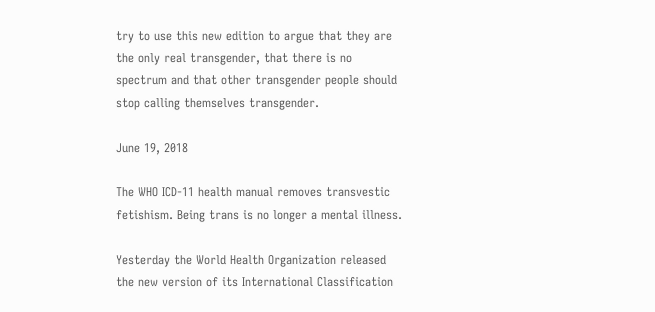try to use this new edition to argue that they are the only real transgender, that there is no spectrum and that other transgender people should stop calling themselves transgender.

June 19, 2018

The WHO ICD-11 health manual removes transvestic fetishism. Being trans is no longer a mental illness.

Yesterday the World Health Organization released the new version of its International Classification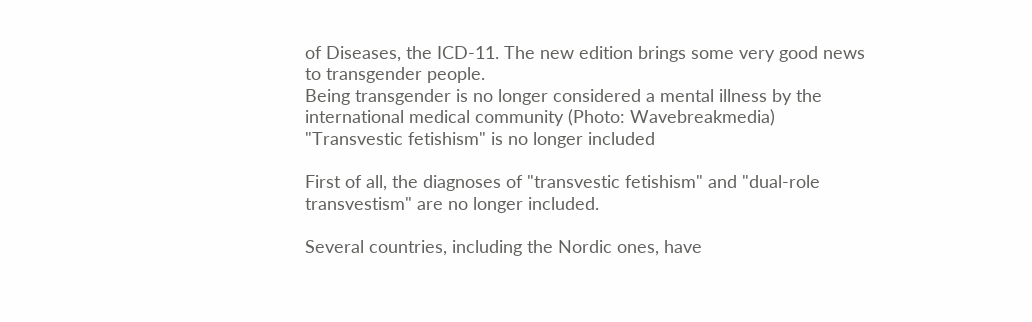of Diseases, the ICD-11. The new edition brings some very good news to transgender people.
Being transgender is no longer considered a mental illness by the international medical community (Photo: Wavebreakmedia)
"Transvestic fetishism" is no longer included

First of all, the diagnoses of "transvestic fetishism" and "dual-role transvestism" are no longer included.

Several countries, including the Nordic ones, have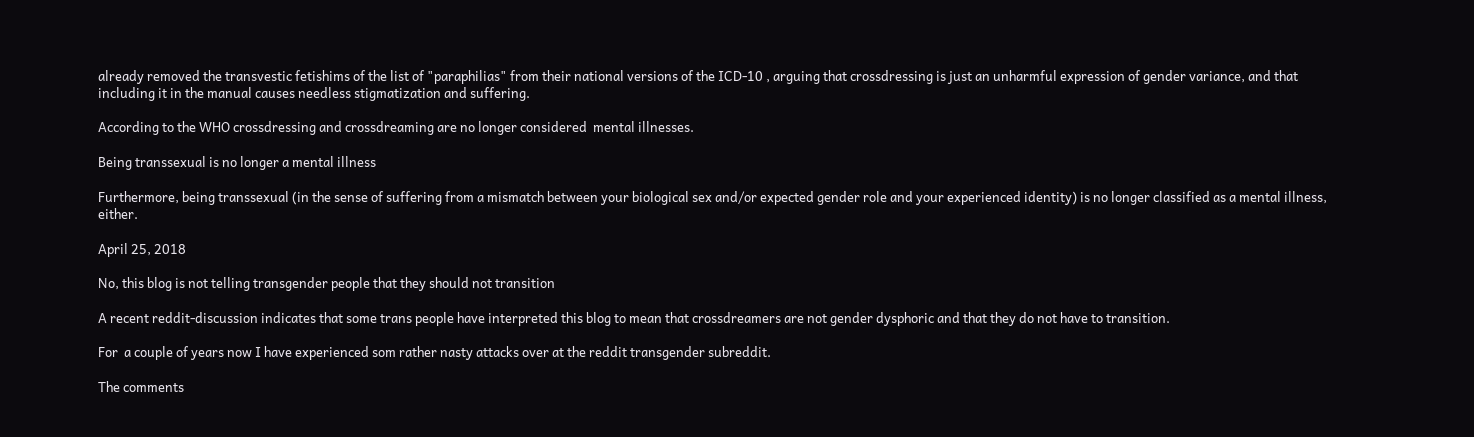already removed the transvestic fetishims of the list of "paraphilias" from their national versions of the ICD-10 , arguing that crossdressing is just an unharmful expression of gender variance, and that including it in the manual causes needless stigmatization and suffering.

According to the WHO crossdressing and crossdreaming are no longer considered  mental illnesses.

Being transsexual is no longer a mental illness

Furthermore, being transsexual (in the sense of suffering from a mismatch between your biological sex and/or expected gender role and your experienced identity) is no longer classified as a mental illness, either.

April 25, 2018

No, this blog is not telling transgender people that they should not transition

A recent reddit-discussion indicates that some trans people have interpreted this blog to mean that crossdreamers are not gender dysphoric and that they do not have to transition.

For  a couple of years now I have experienced som rather nasty attacks over at the reddit transgender subreddit.

The comments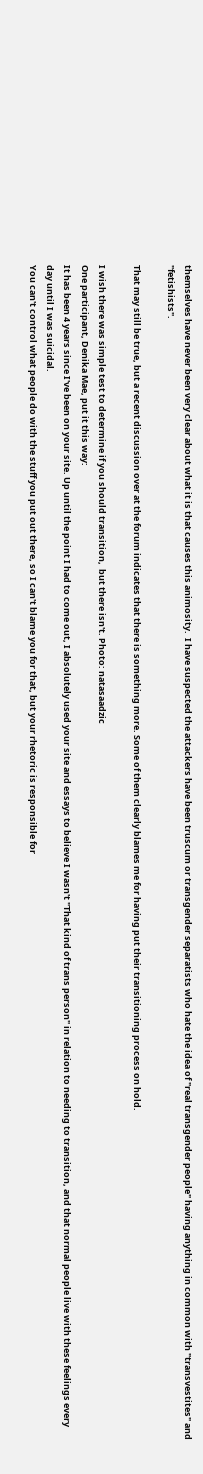themselves have never been very clear about what it is that causes this animosity.  I have suspected the attackers have been truscum or transgender separatists who hate the idea of "real transgender people" having anything in common with "transvestites" and "fetishists".

That may still be true, but a recent discussion over at the forum indicates that there is something more. Some of them clearly blames me for having put their transitioning process on hold.

I wish there was simple test to determine if you should transition,  but there isn't. Photo: natasaadzic
One participant, Denika Mae, put it this way:
It has been 4 years since I've been on your site. Up until the point I had to come out, I absolutely used your site and essays to believe I wasn't "That kind of trans person" in relation to needing to transition, and that normal people live with these feelings every day until I was suicidal.
You can't control what people do with the stuff you put out there, so I can't blame you for that, but your rhetoric is responsible for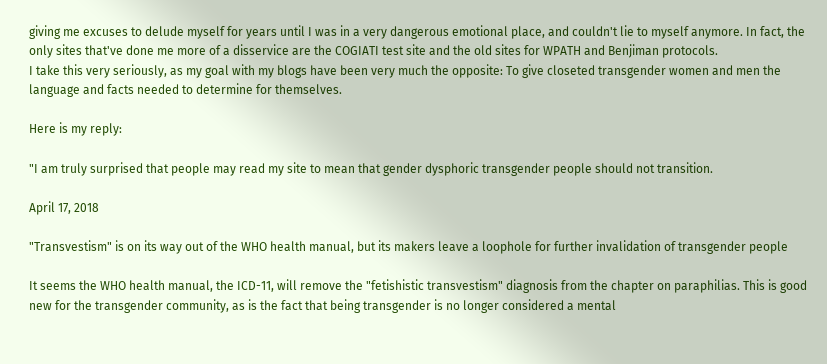giving me excuses to delude myself for years until I was in a very dangerous emotional place, and couldn't lie to myself anymore. In fact, the only sites that've done me more of a disservice are the COGIATI test site and the old sites for WPATH and Benjiman protocols.
I take this very seriously, as my goal with my blogs have been very much the opposite: To give closeted transgender women and men the language and facts needed to determine for themselves.

Here is my reply:

"I am truly surprised that people may read my site to mean that gender dysphoric transgender people should not transition.

April 17, 2018

"Transvestism" is on its way out of the WHO health manual, but its makers leave a loophole for further invalidation of transgender people

It seems the WHO health manual, the ICD-11, will remove the "fetishistic transvestism" diagnosis from the chapter on paraphilias. This is good new for the transgender community, as is the fact that being transgender is no longer considered a mental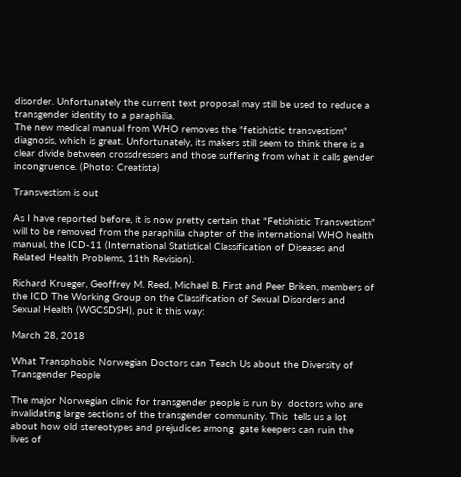disorder. Unfortunately the current text proposal may still be used to reduce a transgender identity to a paraphilia.
The new medical manual from WHO removes the "fetishistic transvestism" diagnosis, which is great. Unfortunately, its makers still seem to think there is a clear divide between crossdressers and those suffering from what it calls gender incongruence. (Photo: Creatista)

Transvestism is out

As I have reported before, it is now pretty certain that "Fetishistic Transvestism" will to be removed from the paraphilia chapter of the international WHO health manual, the ICD-11 (International Statistical Classification of Diseases and Related Health Problems, 11th Revision).

Richard Krueger, Geoffrey M. Reed, Michael B. First and Peer Briken, members of the ICD The Working Group on the Classification of Sexual Disorders and Sexual Health (WGCSDSH), put it this way:

March 28, 2018

What Transphobic Norwegian Doctors can Teach Us about the Diversity of Transgender People

The major Norwegian clinic for transgender people is run by  doctors who are invalidating large sections of the transgender community. This  tells us a lot about how old stereotypes and prejudices among  gate keepers can ruin the lives of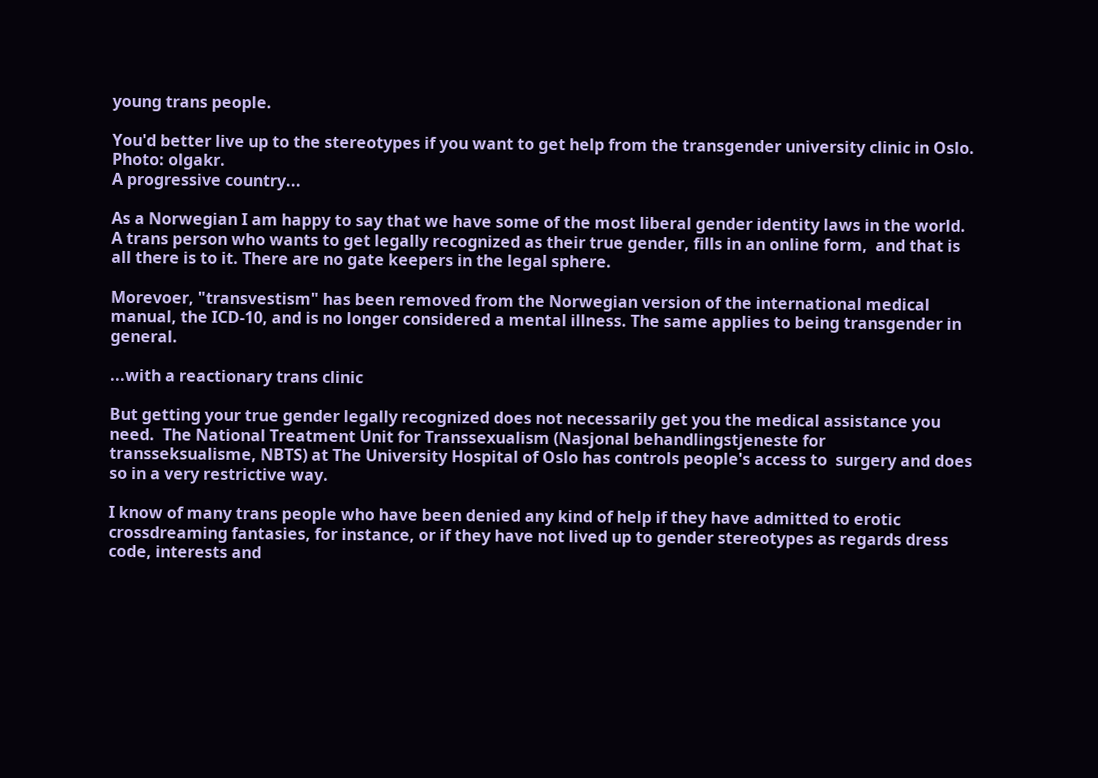young trans people.

You'd better live up to the stereotypes if you want to get help from the transgender university clinic in Oslo. Photo: olgakr.
A progressive country...

As a Norwegian I am happy to say that we have some of the most liberal gender identity laws in the world. A trans person who wants to get legally recognized as their true gender, fills in an online form,  and that is all there is to it. There are no gate keepers in the legal sphere.

Morevoer, "transvestism" has been removed from the Norwegian version of the international medical manual, the ICD-10, and is no longer considered a mental illness. The same applies to being transgender in general.

...with a reactionary trans clinic

But getting your true gender legally recognized does not necessarily get you the medical assistance you need.  The National Treatment Unit for Transsexualism (Nasjonal behandlingstjeneste for transseksualisme, NBTS) at The University Hospital of Oslo has controls people's access to  surgery and does so in a very restrictive way.

I know of many trans people who have been denied any kind of help if they have admitted to erotic crossdreaming fantasies, for instance, or if they have not lived up to gender stereotypes as regards dress code, interests and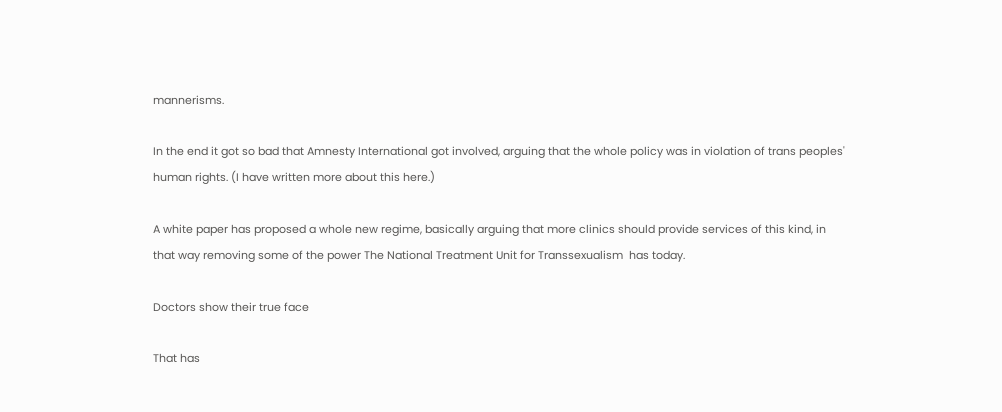mannerisms.

In the end it got so bad that Amnesty International got involved, arguing that the whole policy was in violation of trans peoples' human rights. (I have written more about this here.)

A white paper has proposed a whole new regime, basically arguing that more clinics should provide services of this kind, in that way removing some of the power The National Treatment Unit for Transsexualism  has today.

Doctors show their true face

That has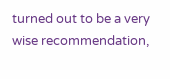turned out to be a very wise recommendation,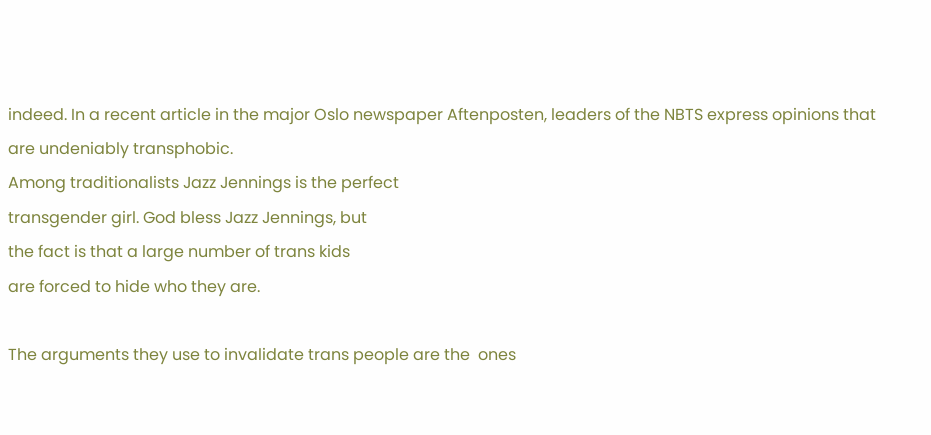indeed. In a recent article in the major Oslo newspaper Aftenposten, leaders of the NBTS express opinions that are undeniably transphobic.
Among traditionalists Jazz Jennings is the perfect
transgender girl. God bless Jazz Jennings, but
the fact is that a large number of trans kids
are forced to hide who they are.

The arguments they use to invalidate trans people are the  ones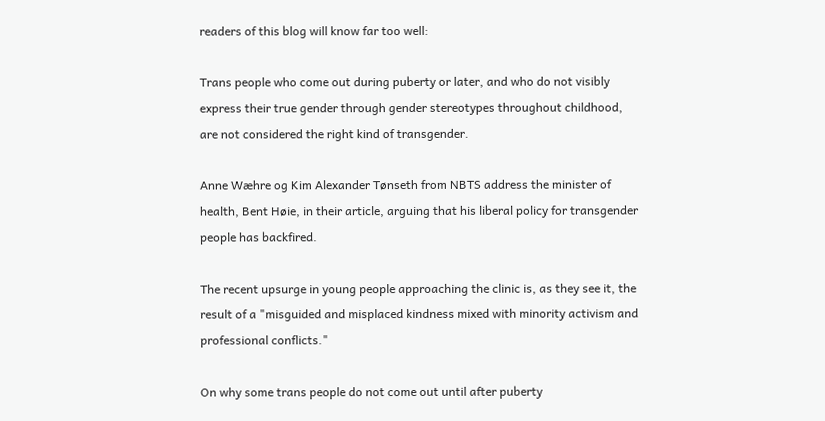readers of this blog will know far too well:

Trans people who come out during puberty or later, and who do not visibly express their true gender through gender stereotypes throughout childhood, are not considered the right kind of transgender.

Anne Wæhre og Kim Alexander Tønseth from NBTS address the minister of health, Bent Høie, in their article, arguing that his liberal policy for transgender people has backfired.

The recent upsurge in young people approaching the clinic is, as they see it, the result of a "misguided and misplaced kindness mixed with minority activism and professional conflicts."

On why some trans people do not come out until after puberty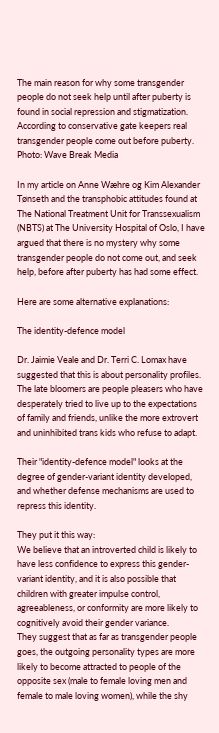The main reason for why some transgender people do not seek help until after puberty is found in social repression and stigmatization.
According to conservative gate keepers real
transgender people come out before puberty.
Photo: Wave Break Media

In my article on Anne Wæhre og Kim Alexander Tønseth and the transphobic attitudes found at The National Treatment Unit for Transsexualism (NBTS) at The University Hospital of Oslo, I have argued that there is no mystery why some transgender people do not come out, and seek help, before after puberty has had some effect.

Here are some alternative explanations:

The identity-defence model

Dr. Jaimie Veale and Dr. Terri C. Lomax have suggested that this is about personality profiles. The late bloomers are people pleasers who have desperately tried to live up to the expectations of family and friends, unlike the more extrovert and uninhibited trans kids who refuse to adapt.

Their "identity-defence model" looks at the degree of gender-variant identity developed, and whether defense mechanisms are used to repress this identity.

They put it this way:
We believe that an introverted child is likely to have less confidence to express this gender-variant identity, and it is also possible that children with greater impulse control, agreeableness, or conformity are more likely to cognitively avoid their gender variance.
They suggest that as far as transgender people goes, the outgoing personality types are more likely to become attracted to people of the opposite sex (male to female loving men and female to male loving women), while the shy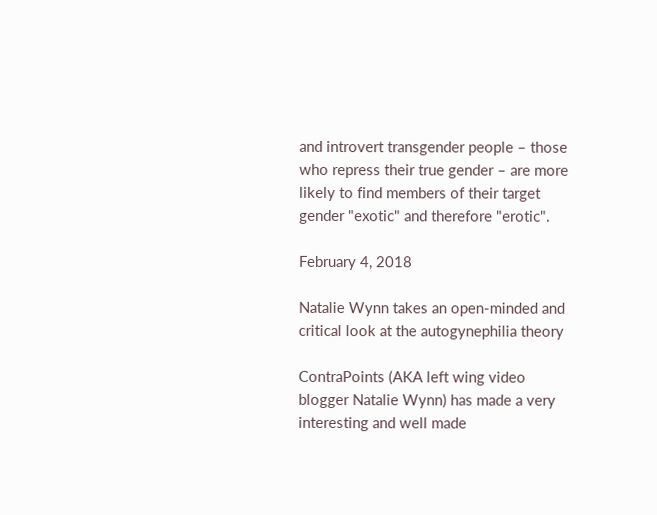and introvert transgender people – those who repress their true gender – are more likely to find members of their target gender "exotic" and therefore "erotic".

February 4, 2018

Natalie Wynn takes an open-minded and critical look at the autogynephilia theory

ContraPoints (AKA left wing video blogger Natalie Wynn) has made a very interesting and well made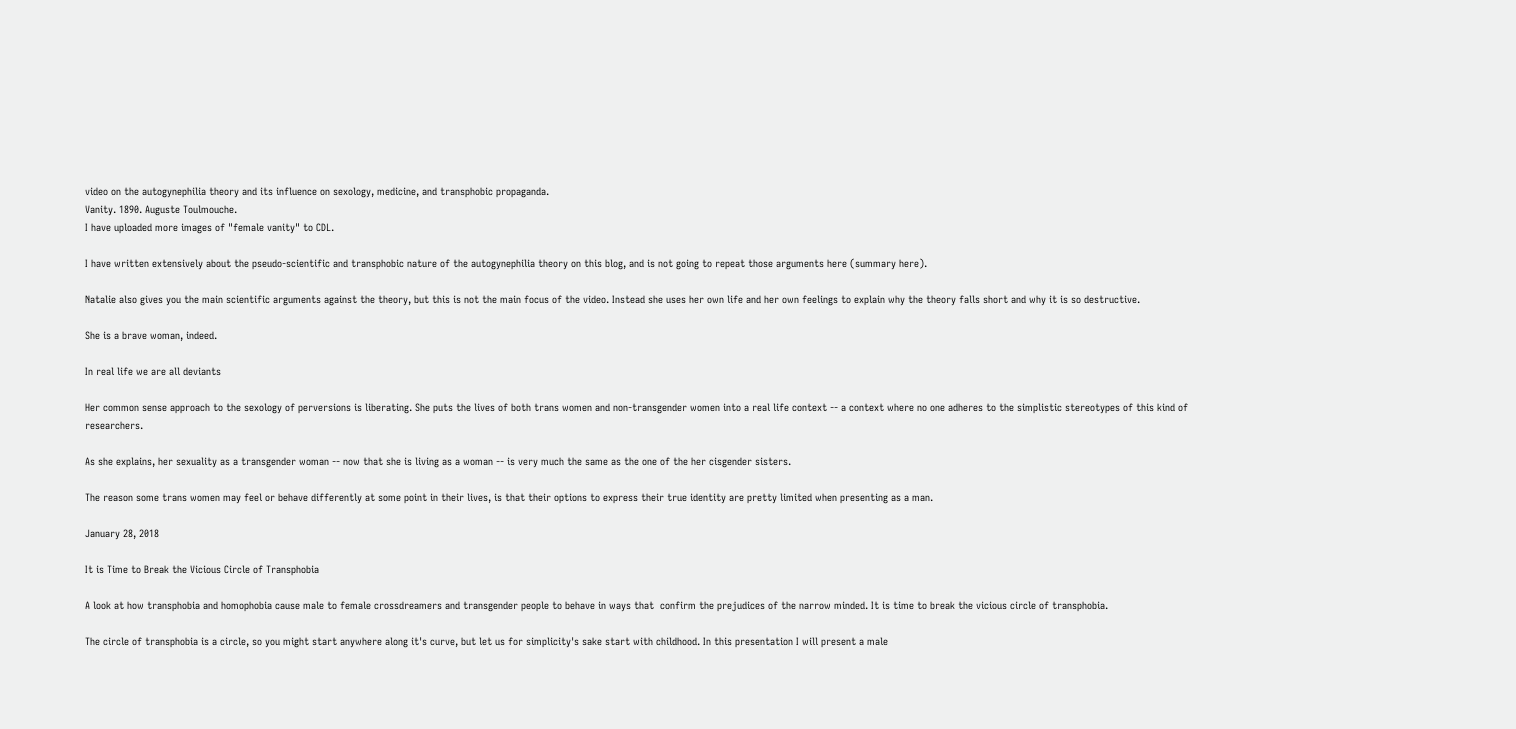video on the autogynephilia theory and its influence on sexology, medicine, and transphobic propaganda.
Vanity. 1890. Auguste Toulmouche.
I have uploaded more images of "female vanity" to CDL.

I have written extensively about the pseudo-scientific and transphobic nature of the autogynephilia theory on this blog, and is not going to repeat those arguments here (summary here).

Natalie also gives you the main scientific arguments against the theory, but this is not the main focus of the video. Instead she uses her own life and her own feelings to explain why the theory falls short and why it is so destructive.

She is a brave woman, indeed.

In real life we are all deviants

Her common sense approach to the sexology of perversions is liberating. She puts the lives of both trans women and non-transgender women into a real life context -- a context where no one adheres to the simplistic stereotypes of this kind of researchers.

As she explains, her sexuality as a transgender woman -- now that she is living as a woman -- is very much the same as the one of the her cisgender sisters.

The reason some trans women may feel or behave differently at some point in their lives, is that their options to express their true identity are pretty limited when presenting as a man.

January 28, 2018

It is Time to Break the Vicious Circle of Transphobia

A look at how transphobia and homophobia cause male to female crossdreamers and transgender people to behave in ways that  confirm the prejudices of the narrow minded. It is time to break the vicious circle of transphobia.

The circle of transphobia is a circle, so you might start anywhere along it's curve, but let us for simplicity's sake start with childhood. In this presentation I will present a male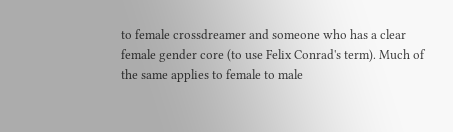to female crossdreamer and someone who has a clear female gender core (to use Felix Conrad's term). Much of the same applies to female to male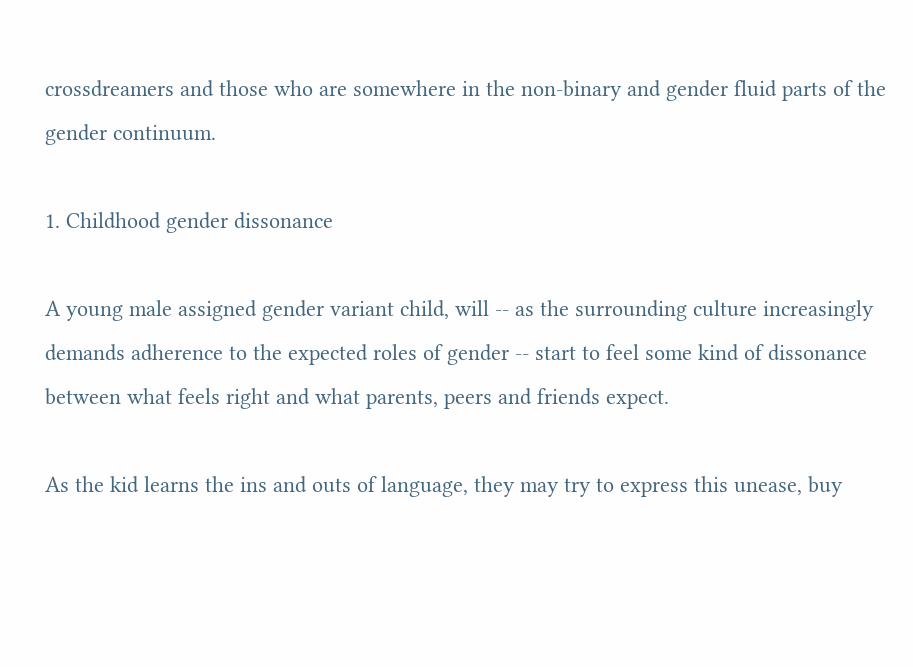crossdreamers and those who are somewhere in the non-binary and gender fluid parts of the gender continuum.

1. Childhood gender dissonance

A young male assigned gender variant child, will -- as the surrounding culture increasingly demands adherence to the expected roles of gender -- start to feel some kind of dissonance between what feels right and what parents, peers and friends expect.

As the kid learns the ins and outs of language, they may try to express this unease, buy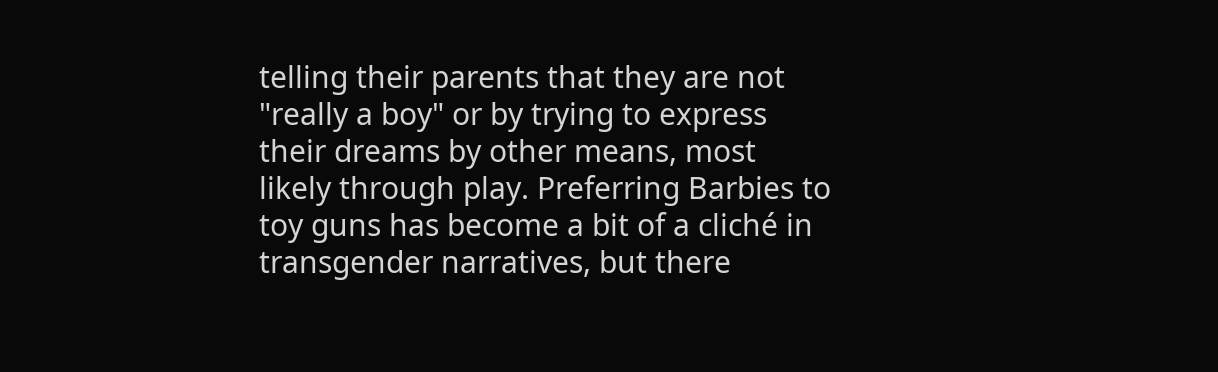telling their parents that they are not "really a boy" or by trying to express their dreams by other means, most likely through play. Preferring Barbies to toy guns has become a bit of a cliché in transgender narratives, but there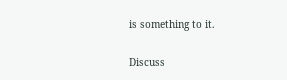is something to it.

Discuss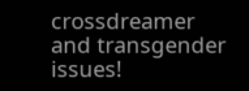crossdreamer and transgender issues!